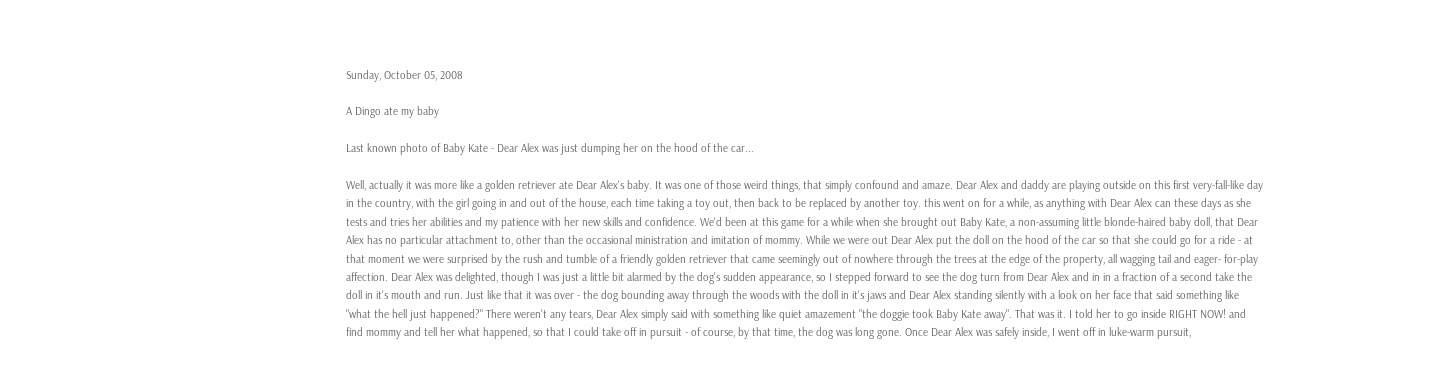Sunday, October 05, 2008

A Dingo ate my baby

Last known photo of Baby Kate - Dear Alex was just dumping her on the hood of the car...

Well, actually it was more like a golden retriever ate Dear Alex's baby. It was one of those weird things, that simply confound and amaze. Dear Alex and daddy are playing outside on this first very-fall-like day in the country, with the girl going in and out of the house, each time taking a toy out, then back to be replaced by another toy. this went on for a while, as anything with Dear Alex can these days as she tests and tries her abilities and my patience with her new skills and confidence. We'd been at this game for a while when she brought out Baby Kate, a non-assuming little blonde-haired baby doll, that Dear Alex has no particular attachment to, other than the occasional ministration and imitation of mommy. While we were out Dear Alex put the doll on the hood of the car so that she could go for a ride - at that moment we were surprised by the rush and tumble of a friendly golden retriever that came seemingly out of nowhere through the trees at the edge of the property, all wagging tail and eager- for-play affection. Dear Alex was delighted, though I was just a little bit alarmed by the dog's sudden appearance, so I stepped forward to see the dog turn from Dear Alex and in in a fraction of a second take the doll in it's mouth and run. Just like that it was over - the dog bounding away through the woods with the doll in it's jaws and Dear Alex standing silently with a look on her face that said something like "what the hell just happened?" There weren't any tears, Dear Alex simply said with something like quiet amazement "the doggie took Baby Kate away". That was it. I told her to go inside RIGHT NOW! and find mommy and tell her what happened, so that I could take off in pursuit - of course, by that time, the dog was long gone. Once Dear Alex was safely inside, I went off in luke-warm pursuit,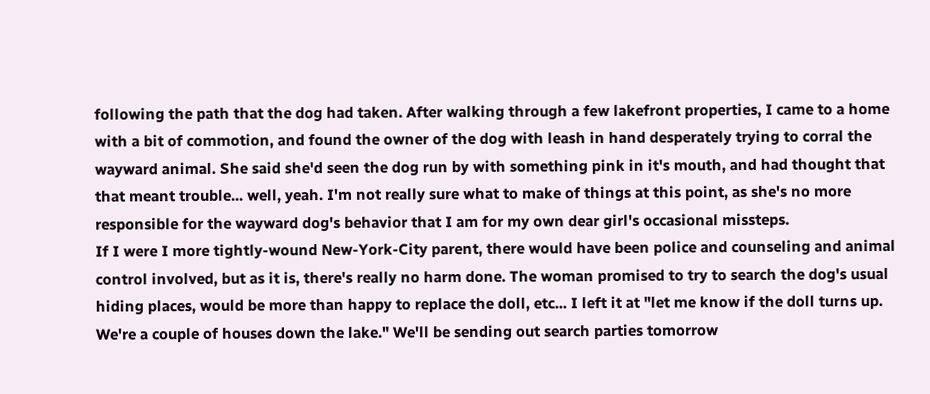following the path that the dog had taken. After walking through a few lakefront properties, I came to a home with a bit of commotion, and found the owner of the dog with leash in hand desperately trying to corral the wayward animal. She said she'd seen the dog run by with something pink in it's mouth, and had thought that that meant trouble... well, yeah. I'm not really sure what to make of things at this point, as she's no more responsible for the wayward dog's behavior that I am for my own dear girl's occasional missteps.
If I were I more tightly-wound New-York-City parent, there would have been police and counseling and animal control involved, but as it is, there's really no harm done. The woman promised to try to search the dog's usual hiding places, would be more than happy to replace the doll, etc... I left it at "let me know if the doll turns up. We're a couple of houses down the lake." We'll be sending out search parties tomorrow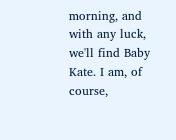morning, and with any luck, we'll find Baby Kate. I am, of course,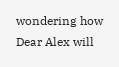wondering how Dear Alex will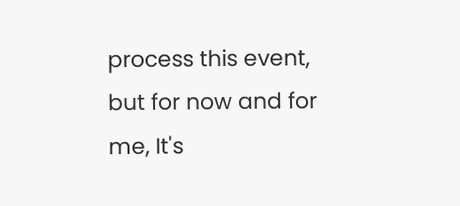process this event, but for now and for me, It's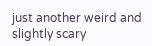just another weird and slightly scary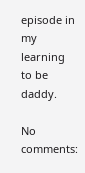episode in my learning to be daddy.

No comments: